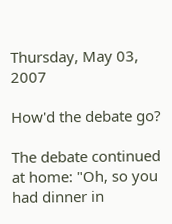Thursday, May 03, 2007

How'd the debate go?

The debate continued at home: "Oh, so you had dinner in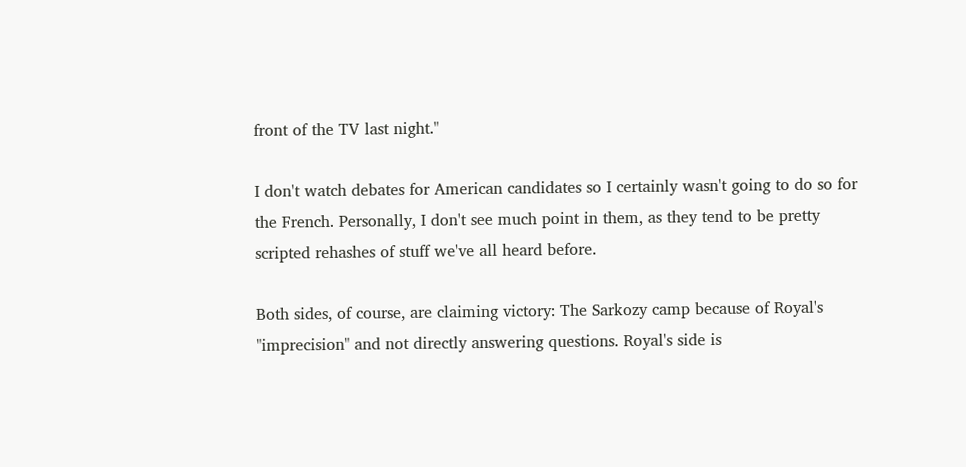front of the TV last night."

I don't watch debates for American candidates so I certainly wasn't going to do so for the French. Personally, I don't see much point in them, as they tend to be pretty scripted rehashes of stuff we've all heard before.

Both sides, of course, are claiming victory: The Sarkozy camp because of Royal's "imprecision" and not directly answering questions. Royal's side is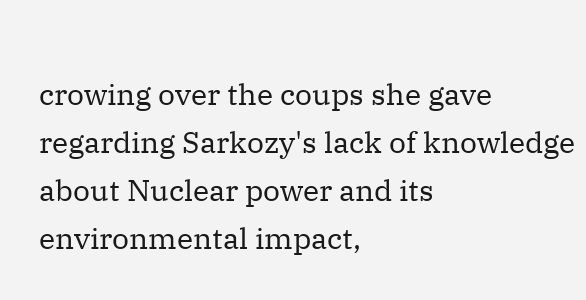crowing over the coups she gave regarding Sarkozy's lack of knowledge about Nuclear power and its environmental impact,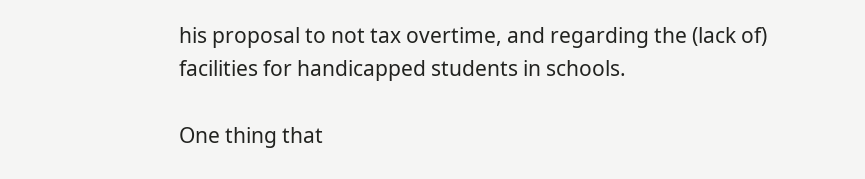his proposal to not tax overtime, and regarding the (lack of) facilities for handicapped students in schools.

One thing that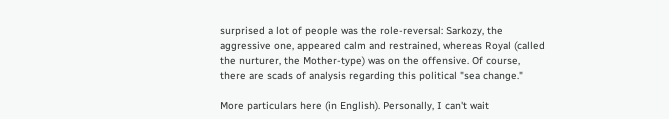surprised a lot of people was the role-reversal: Sarkozy, the aggressive one, appeared calm and restrained, whereas Royal (called the nurturer, the Mother-type) was on the offensive. Of course, there are scads of analysis regarding this political "sea change."

More particulars here (in English). Personally, I can't wait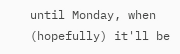until Monday, when (hopefully) it'll be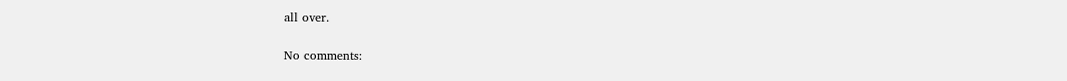all over.

No comments: